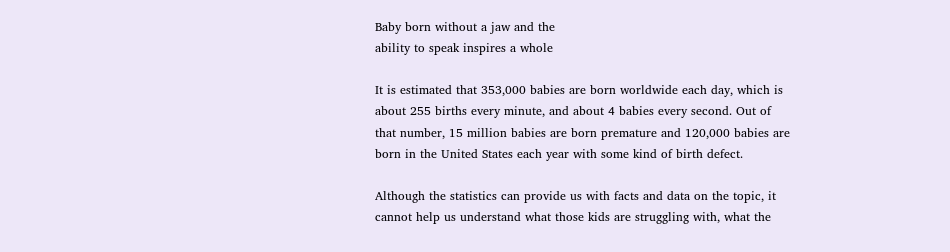Baby born without a jaw and the
ability to speak inspires a whole

It is estimated that 353,000 babies are born worldwide each day, which is
about 255 births every minute, and about 4 babies every second. Out of
that number, 15 million babies are born premature and 120,000 babies are
born in the United States each year with some kind of birth defect.

Although the statistics can provide us with facts and data on the topic, it
cannot help us understand what those kids are struggling with, what the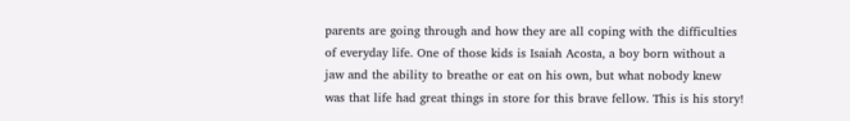parents are going through and how they are all coping with the difficulties
of everyday life. One of those kids is Isaiah Acosta, a boy born without a
jaw and the ability to breathe or eat on his own, but what nobody knew
was that life had great things in store for this brave fellow. This is his story!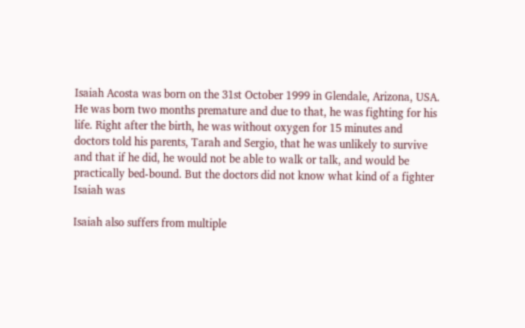Isaiah Acosta was born on the 31st October 1999 in Glendale, Arizona, USA.
He was born two months premature and due to that, he was fighting for his
life. Right after the birth, he was without oxygen for 15 minutes and
doctors told his parents, Tarah and Sergio, that he was unlikely to survive
and that if he did, he would not be able to walk or talk, and would be
practically bed-bound. But the doctors did not know what kind of a fighter
Isaiah was

Isaiah also suffers from multiple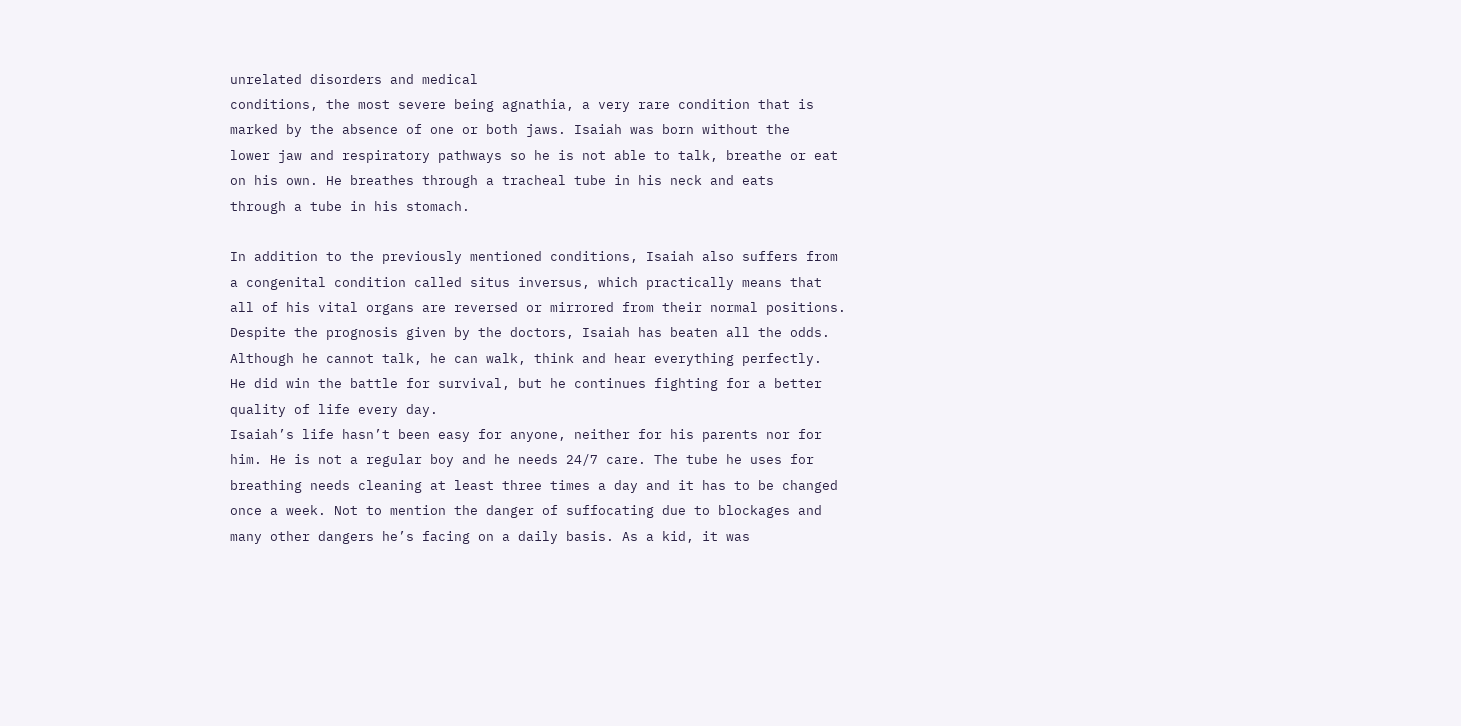unrelated disorders and medical
conditions, the most severe being agnathia, a very rare condition that is
marked by the absence of one or both jaws. Isaiah was born without the
lower jaw and respiratory pathways so he is not able to talk, breathe or eat
on his own. He breathes through a tracheal tube in his neck and eats
through a tube in his stomach.

In addition to the previously mentioned conditions, Isaiah also suffers from
a congenital condition called situs inversus, which practically means that
all of his vital organs are reversed or mirrored from their normal positions.
Despite the prognosis given by the doctors, Isaiah has beaten all the odds.
Although he cannot talk, he can walk, think and hear everything perfectly.
He did win the battle for survival, but he continues fighting for a better
quality of life every day.
Isaiah’s life hasn’t been easy for anyone, neither for his parents nor for
him. He is not a regular boy and he needs 24/7 care. The tube he uses for
breathing needs cleaning at least three times a day and it has to be changed
once a week. Not to mention the danger of suffocating due to blockages and
many other dangers he’s facing on a daily basis. As a kid, it was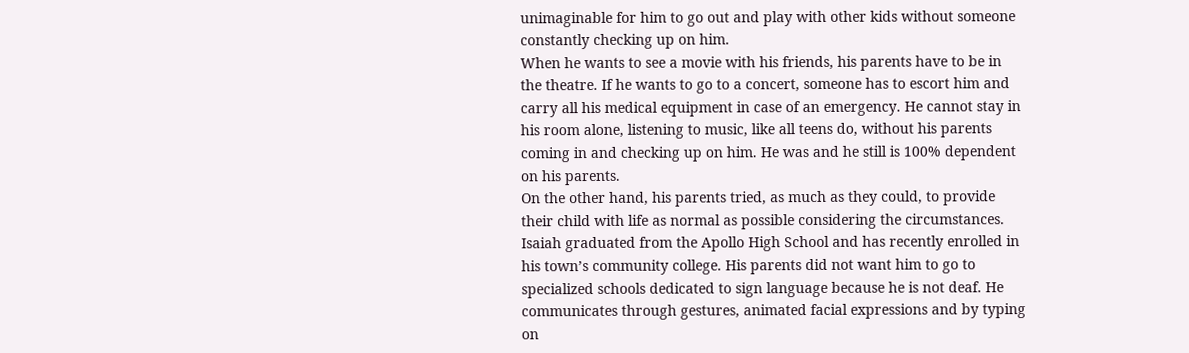unimaginable for him to go out and play with other kids without someone
constantly checking up on him.
When he wants to see a movie with his friends, his parents have to be in
the theatre. If he wants to go to a concert, someone has to escort him and
carry all his medical equipment in case of an emergency. He cannot stay in
his room alone, listening to music, like all teens do, without his parents
coming in and checking up on him. He was and he still is 100% dependent
on his parents.
On the other hand, his parents tried, as much as they could, to provide
their child with life as normal as possible considering the circumstances.
Isaiah graduated from the Apollo High School and has recently enrolled in
his town’s community college. His parents did not want him to go to
specialized schools dedicated to sign language because he is not deaf. He
communicates through gestures, animated facial expressions and by typing
on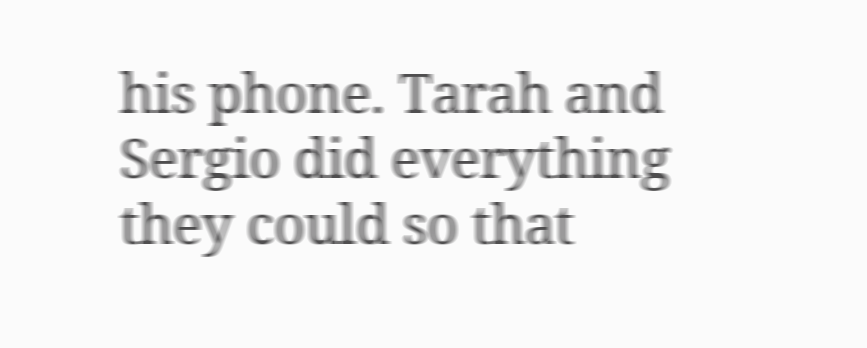his phone. Tarah and Sergio did everything they could so that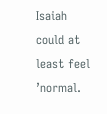Isaiah
could at least feel ’normal.